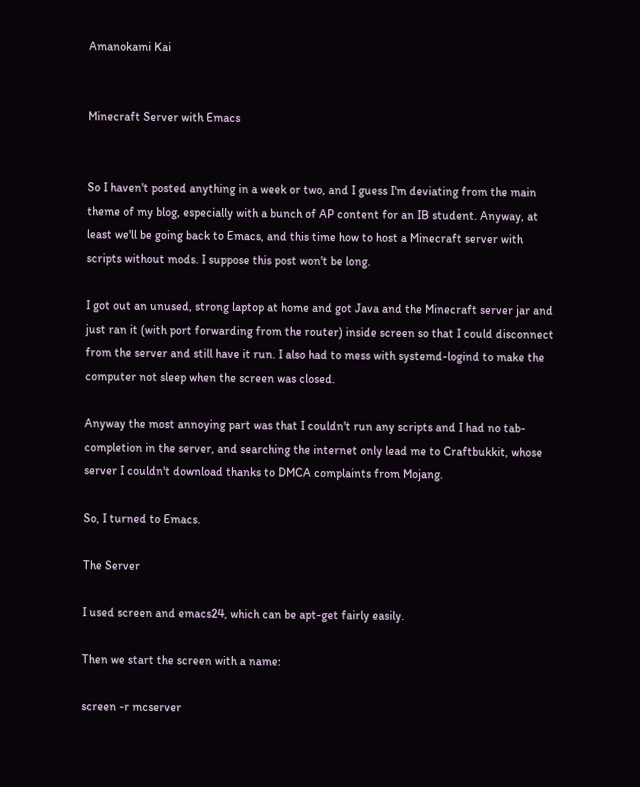Amanokami Kai


Minecraft Server with Emacs


So I haven't posted anything in a week or two, and I guess I'm deviating from the main theme of my blog, especially with a bunch of AP content for an IB student. Anyway, at least we'll be going back to Emacs, and this time how to host a Minecraft server with scripts without mods. I suppose this post won't be long.

I got out an unused, strong laptop at home and got Java and the Minecraft server jar and just ran it (with port forwarding from the router) inside screen so that I could disconnect from the server and still have it run. I also had to mess with systemd-logind to make the computer not sleep when the screen was closed.

Anyway the most annoying part was that I couldn't run any scripts and I had no tab-completion in the server, and searching the internet only lead me to Craftbukkit, whose server I couldn't download thanks to DMCA complaints from Mojang.

So, I turned to Emacs.

The Server

I used screen and emacs24, which can be apt-get fairly easily.

Then we start the screen with a name:

screen -r mcserver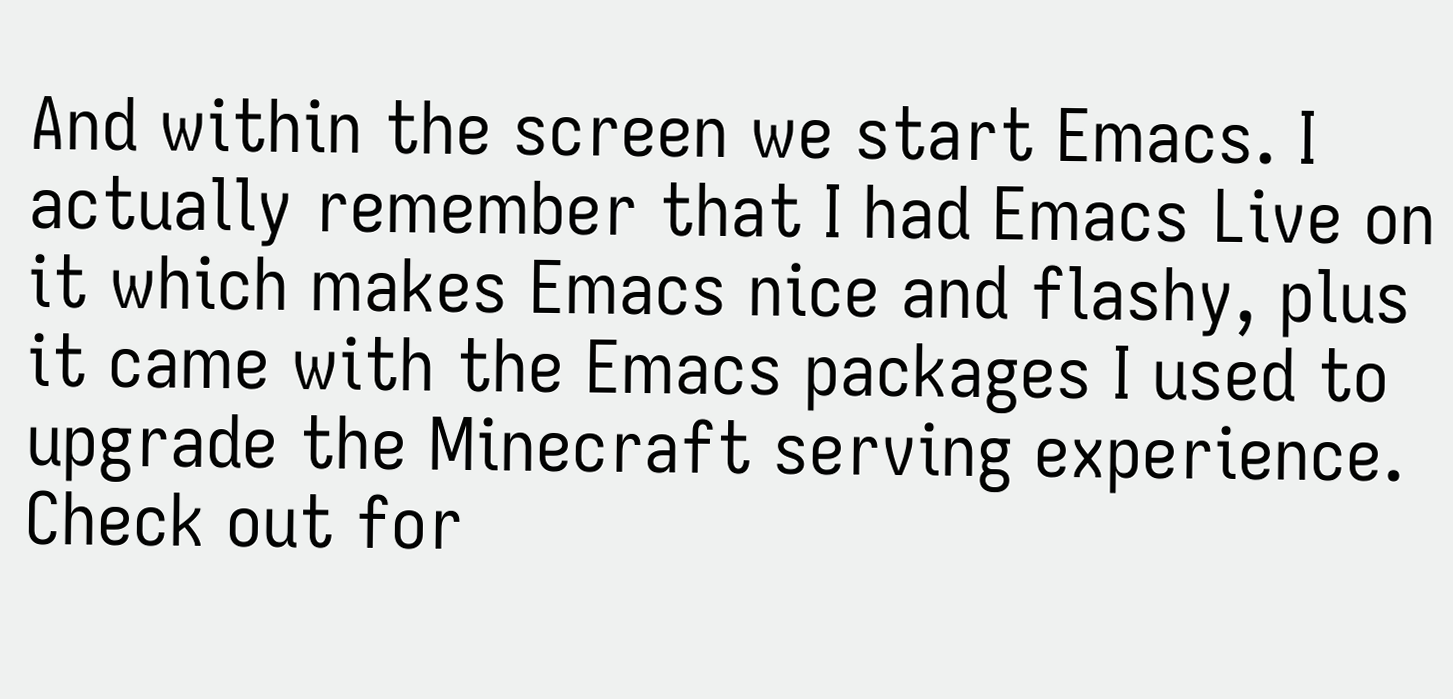And within the screen we start Emacs. I actually remember that I had Emacs Live on it which makes Emacs nice and flashy, plus it came with the Emacs packages I used to upgrade the Minecraft serving experience. Check out for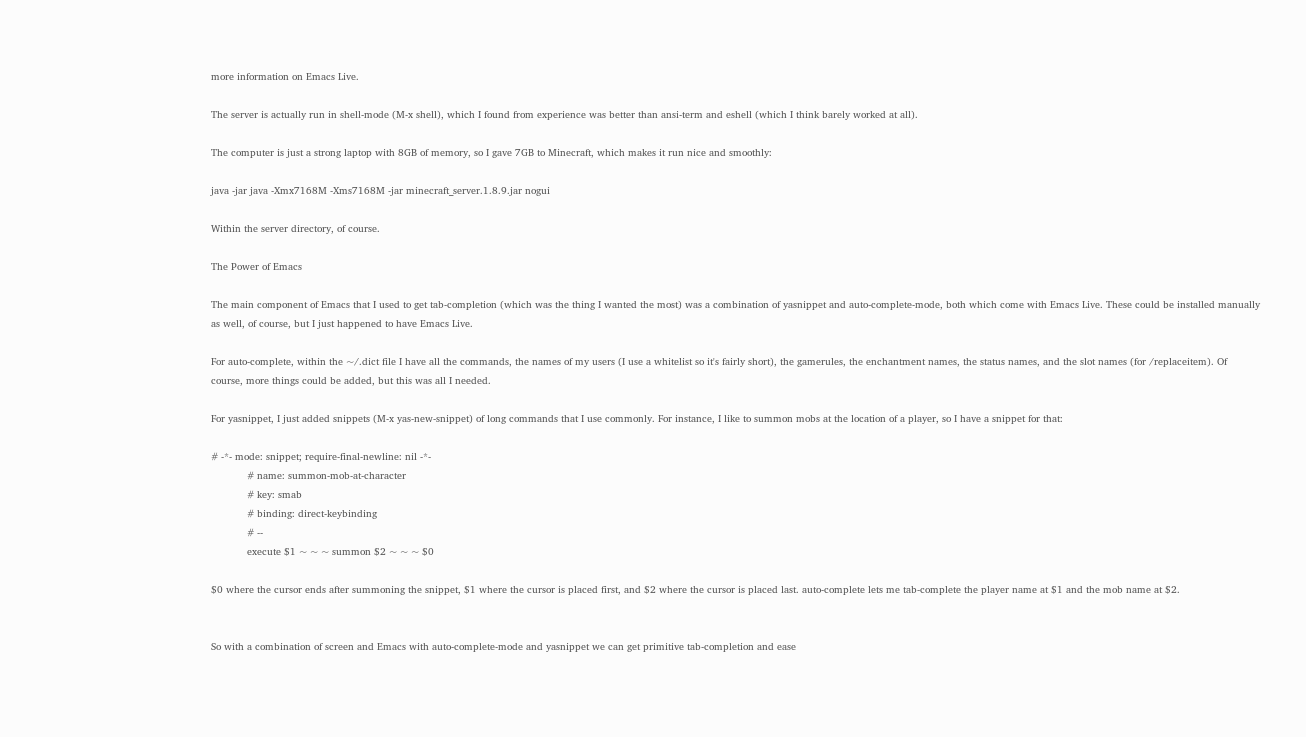more information on Emacs Live.

The server is actually run in shell-mode (M-x shell), which I found from experience was better than ansi-term and eshell (which I think barely worked at all).

The computer is just a strong laptop with 8GB of memory, so I gave 7GB to Minecraft, which makes it run nice and smoothly:

java -jar java -Xmx7168M -Xms7168M -jar minecraft_server.1.8.9.jar nogui

Within the server directory, of course.

The Power of Emacs

The main component of Emacs that I used to get tab-completion (which was the thing I wanted the most) was a combination of yasnippet and auto-complete-mode, both which come with Emacs Live. These could be installed manually as well, of course, but I just happened to have Emacs Live.

For auto-complete, within the ~/.dict file I have all the commands, the names of my users (I use a whitelist so it's fairly short), the gamerules, the enchantment names, the status names, and the slot names (for /replaceitem). Of course, more things could be added, but this was all I needed.

For yasnippet, I just added snippets (M-x yas-new-snippet) of long commands that I use commonly. For instance, I like to summon mobs at the location of a player, so I have a snippet for that:

# -*- mode: snippet; require-final-newline: nil -*-
            # name: summon-mob-at-character
            # key: smab
            # binding: direct-keybinding
            # --
            execute $1 ~ ~ ~ summon $2 ~ ~ ~ $0

$0 where the cursor ends after summoning the snippet, $1 where the cursor is placed first, and $2 where the cursor is placed last. auto-complete lets me tab-complete the player name at $1 and the mob name at $2.


So with a combination of screen and Emacs with auto-complete-mode and yasnippet we can get primitive tab-completion and ease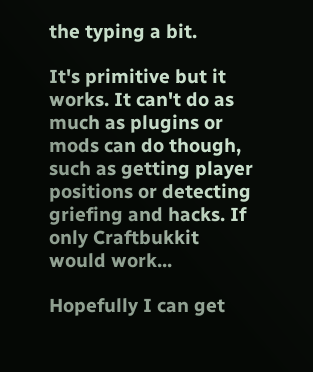the typing a bit.

It's primitive but it works. It can't do as much as plugins or mods can do though, such as getting player positions or detecting griefing and hacks. If only Craftbukkit would work...

Hopefully I can get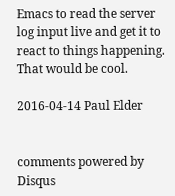Emacs to read the server log input live and get it to react to things happening. That would be cool.

2016-04-14 Paul Elder


comments powered by Disqus